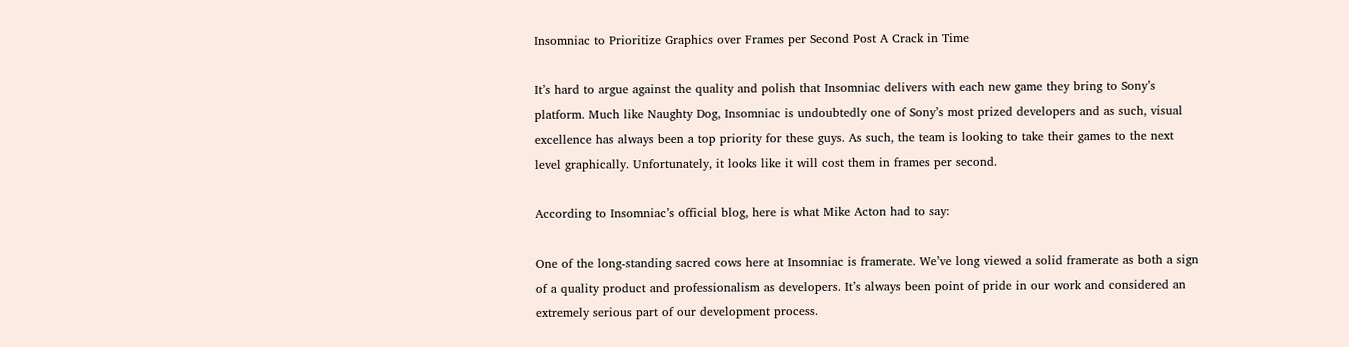Insomniac to Prioritize Graphics over Frames per Second Post A Crack in Time

It’s hard to argue against the quality and polish that Insomniac delivers with each new game they bring to Sony’s platform. Much like Naughty Dog, Insomniac is undoubtedly one of Sony’s most prized developers and as such, visual excellence has always been a top priority for these guys. As such, the team is looking to take their games to the next level graphically. Unfortunately, it looks like it will cost them in frames per second.

According to Insomniac’s official blog, here is what Mike Acton had to say:

One of the long-standing sacred cows here at Insomniac is framerate. We’ve long viewed a solid framerate as both a sign of a quality product and professionalism as developers. It’s always been point of pride in our work and considered an extremely serious part of our development process.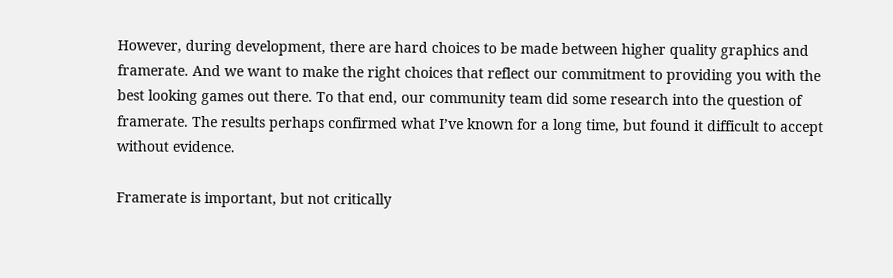However, during development, there are hard choices to be made between higher quality graphics and framerate. And we want to make the right choices that reflect our commitment to providing you with the best looking games out there. To that end, our community team did some research into the question of framerate. The results perhaps confirmed what I’ve known for a long time, but found it difficult to accept without evidence.

Framerate is important, but not critically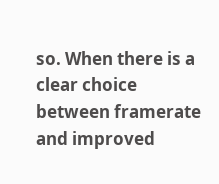so. When there is a clear choice between framerate and improved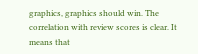graphics, graphics should win. The correlation with review scores is clear. It means that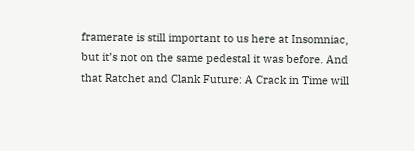framerate is still important to us here at Insomniac, but it’s not on the same pedestal it was before. And that Ratchet and Clank Future: A Crack in Time will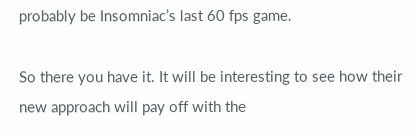probably be Insomniac’s last 60 fps game.

So there you have it. It will be interesting to see how their new approach will pay off with the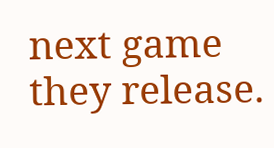next game they release.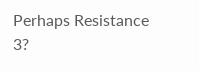Perhaps Resistance 3?